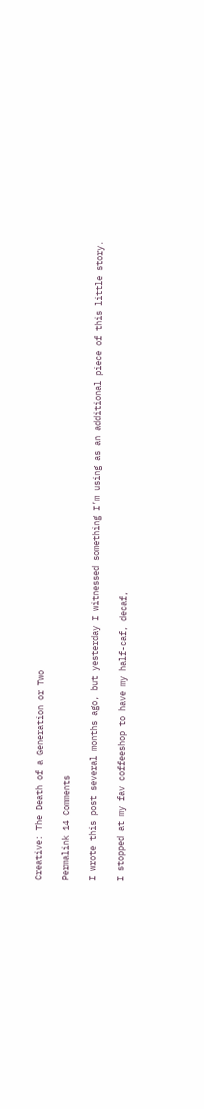Creative: The Death of a Generation or Two

Permalink 14 Comments

I wrote this post several months ago, but yesterday I witnessed something I’m using as an additional piece of this little story.

I stopped at my fav coffeeshop to have my half-caf, decaf,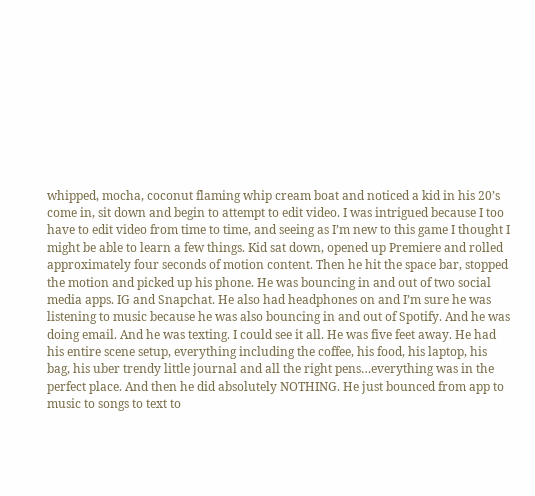whipped, mocha, coconut flaming whip cream boat and noticed a kid in his 20’s come in, sit down and begin to attempt to edit video. I was intrigued because I too have to edit video from time to time, and seeing as I’m new to this game I thought I might be able to learn a few things. Kid sat down, opened up Premiere and rolled approximately four seconds of motion content. Then he hit the space bar, stopped the motion and picked up his phone. He was bouncing in and out of two social media apps. IG and Snapchat. He also had headphones on and I’m sure he was listening to music because he was also bouncing in and out of Spotify. And he was doing email. And he was texting. I could see it all. He was five feet away. He had his entire scene setup, everything including the coffee, his food, his laptop, his bag, his uber trendy little journal and all the right pens…everything was in the perfect place. And then he did absolutely NOTHING. He just bounced from app to music to songs to text to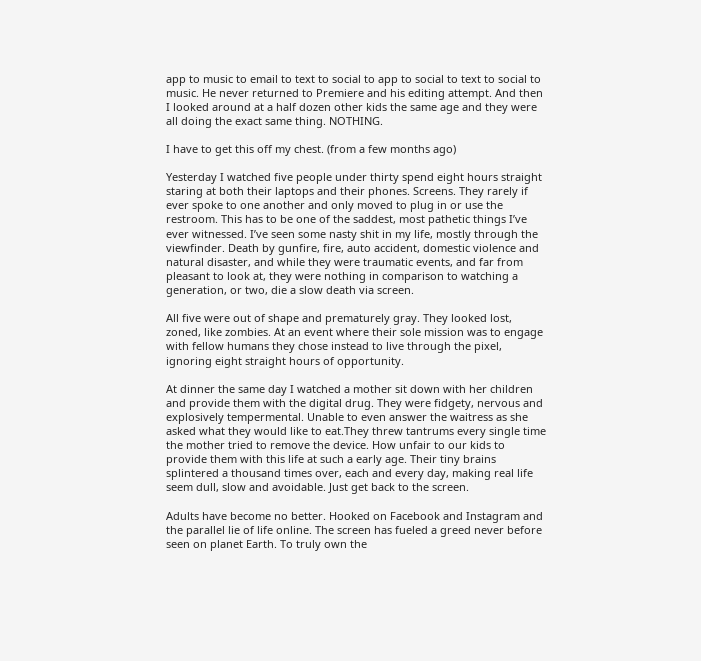app to music to email to text to social to app to social to text to social to music. He never returned to Premiere and his editing attempt. And then I looked around at a half dozen other kids the same age and they were all doing the exact same thing. NOTHING.

I have to get this off my chest. (from a few months ago)

Yesterday I watched five people under thirty spend eight hours straight staring at both their laptops and their phones. Screens. They rarely if ever spoke to one another and only moved to plug in or use the restroom. This has to be one of the saddest, most pathetic things I’ve ever witnessed. I’ve seen some nasty shit in my life, mostly through the viewfinder. Death by gunfire, fire, auto accident, domestic violence and natural disaster, and while they were traumatic events, and far from pleasant to look at, they were nothing in comparison to watching a generation, or two, die a slow death via screen.

All five were out of shape and prematurely gray. They looked lost, zoned, like zombies. At an event where their sole mission was to engage with fellow humans they chose instead to live through the pixel, ignoring eight straight hours of opportunity.

At dinner the same day I watched a mother sit down with her children and provide them with the digital drug. They were fidgety, nervous and explosively tempermental. Unable to even answer the waitress as she asked what they would like to eat.They threw tantrums every single time the mother tried to remove the device. How unfair to our kids to provide them with this life at such a early age. Their tiny brains splintered a thousand times over, each and every day, making real life seem dull, slow and avoidable. Just get back to the screen.

Adults have become no better. Hooked on Facebook and Instagram and the parallel lie of life online. The screen has fueled a greed never before seen on planet Earth. To truly own the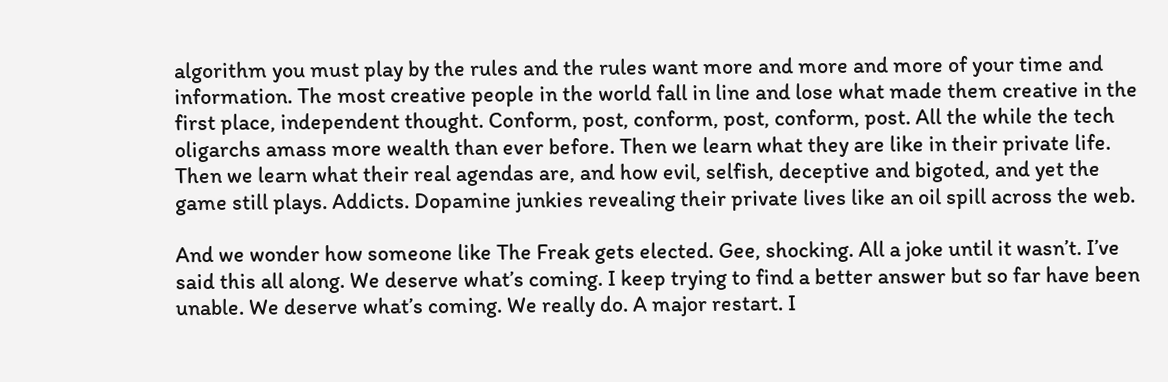algorithm you must play by the rules and the rules want more and more and more of your time and information. The most creative people in the world fall in line and lose what made them creative in the first place, independent thought. Conform, post, conform, post, conform, post. All the while the tech oligarchs amass more wealth than ever before. Then we learn what they are like in their private life. Then we learn what their real agendas are, and how evil, selfish, deceptive and bigoted, and yet the game still plays. Addicts. Dopamine junkies revealing their private lives like an oil spill across the web.

And we wonder how someone like The Freak gets elected. Gee, shocking. All a joke until it wasn’t. I’ve said this all along. We deserve what’s coming. I keep trying to find a better answer but so far have been unable. We deserve what’s coming. We really do. A major restart. I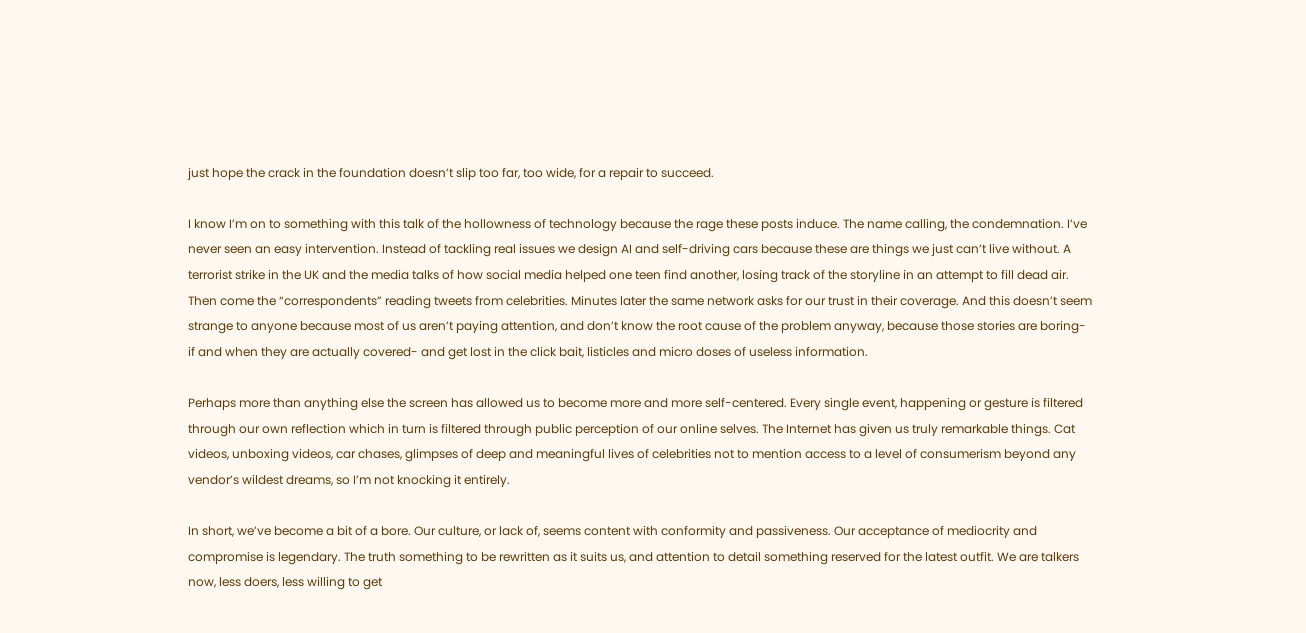just hope the crack in the foundation doesn’t slip too far, too wide, for a repair to succeed.

I know I’m on to something with this talk of the hollowness of technology because the rage these posts induce. The name calling, the condemnation. I’ve never seen an easy intervention. Instead of tackling real issues we design AI and self-driving cars because these are things we just can’t live without. A terrorist strike in the UK and the media talks of how social media helped one teen find another, losing track of the storyline in an attempt to fill dead air. Then come the “correspondents” reading tweets from celebrities. Minutes later the same network asks for our trust in their coverage. And this doesn’t seem strange to anyone because most of us aren’t paying attention, and don’t know the root cause of the problem anyway, because those stories are boring- if and when they are actually covered- and get lost in the click bait, listicles and micro doses of useless information.

Perhaps more than anything else the screen has allowed us to become more and more self-centered. Every single event, happening or gesture is filtered through our own reflection which in turn is filtered through public perception of our online selves. The Internet has given us truly remarkable things. Cat videos, unboxing videos, car chases, glimpses of deep and meaningful lives of celebrities not to mention access to a level of consumerism beyond any vendor’s wildest dreams, so I’m not knocking it entirely.

In short, we’ve become a bit of a bore. Our culture, or lack of, seems content with conformity and passiveness. Our acceptance of mediocrity and compromise is legendary. The truth something to be rewritten as it suits us, and attention to detail something reserved for the latest outfit. We are talkers now, less doers, less willing to get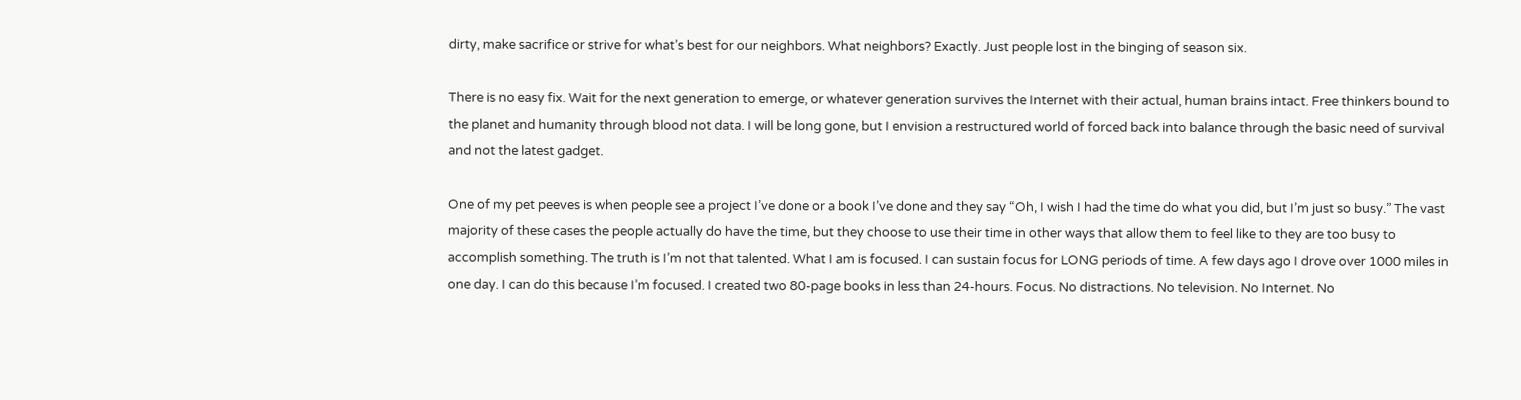dirty, make sacrifice or strive for what’s best for our neighbors. What neighbors? Exactly. Just people lost in the binging of season six.

There is no easy fix. Wait for the next generation to emerge, or whatever generation survives the Internet with their actual, human brains intact. Free thinkers bound to the planet and humanity through blood not data. I will be long gone, but I envision a restructured world of forced back into balance through the basic need of survival and not the latest gadget.

One of my pet peeves is when people see a project I’ve done or a book I’ve done and they say “Oh, I wish I had the time do what you did, but I’m just so busy.” The vast majority of these cases the people actually do have the time, but they choose to use their time in other ways that allow them to feel like to they are too busy to accomplish something. The truth is I’m not that talented. What I am is focused. I can sustain focus for LONG periods of time. A few days ago I drove over 1000 miles in one day. I can do this because I’m focused. I created two 80-page books in less than 24-hours. Focus. No distractions. No television. No Internet. No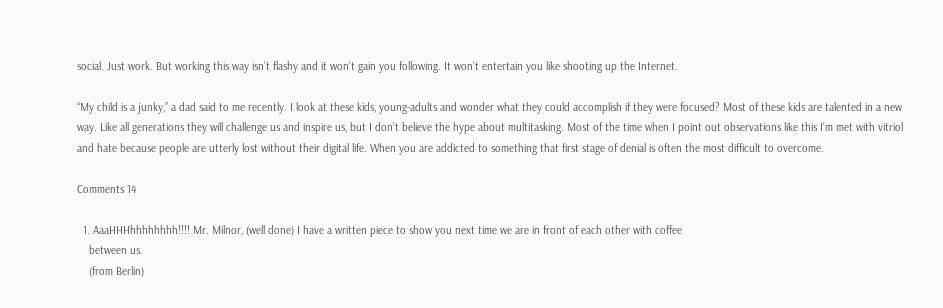social. Just work. But working this way isn’t flashy and it won’t gain you following. It won’t entertain you like shooting up the Internet.

“My child is a junky,” a dad said to me recently. I look at these kids, young-adults and wonder what they could accomplish if they were focused? Most of these kids are talented in a new way. Like all generations they will challenge us and inspire us, but I don’t believe the hype about multitasking. Most of the time when I point out observations like this I’m met with vitriol and hate because people are utterly lost without their digital life. When you are addicted to something that first stage of denial is often the most difficult to overcome.

Comments 14

  1. AaaHHHhhhhhhhh!!!! Mr. Milnor, (well done) I have a written piece to show you next time we are in front of each other with coffee
    between us.
    (from Berlin)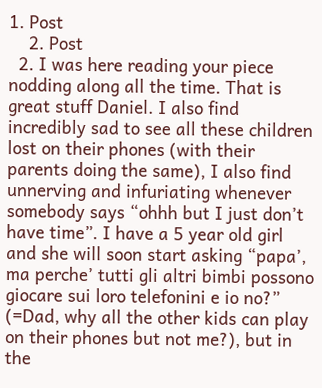1. Post
    2. Post
  2. I was here reading your piece nodding along all the time. That is great stuff Daniel. I also find incredibly sad to see all these children lost on their phones (with their parents doing the same), I also find unnerving and infuriating whenever somebody says “ohhh but I just don’t have time”. I have a 5 year old girl and she will soon start asking “papa’, ma perche’ tutti gli altri bimbi possono giocare sui loro telefonini e io no?” (=Dad, why all the other kids can play on their phones but not me?), but in the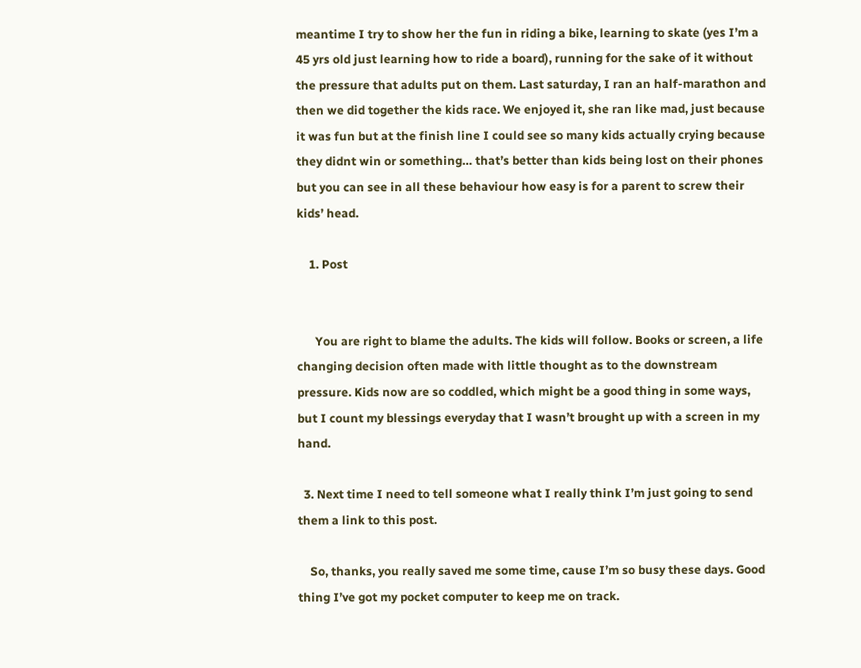meantime I try to show her the fun in riding a bike, learning to skate (yes I’m a 45 yrs old just learning how to ride a board), running for the sake of it without the pressure that adults put on them. Last saturday, I ran an half-marathon and then we did together the kids race. We enjoyed it, she ran like mad, just because it was fun but at the finish line I could see so many kids actually crying because they didnt win or something… that’s better than kids being lost on their phones but you can see in all these behaviour how easy is for a parent to screw their kids’ head.

    1. Post


      You are right to blame the adults. The kids will follow. Books or screen, a life changing decision often made with little thought as to the downstream pressure. Kids now are so coddled, which might be a good thing in some ways, but I count my blessings everyday that I wasn’t brought up with a screen in my hand.

  3. Next time I need to tell someone what I really think I’m just going to send them a link to this post.

    So, thanks, you really saved me some time, cause I’m so busy these days. Good thing I’ve got my pocket computer to keep me on track.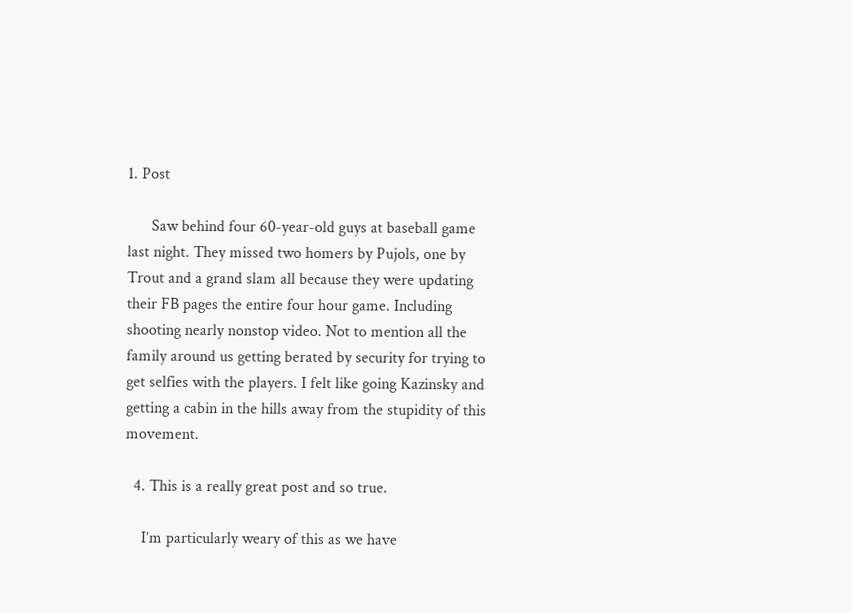1. Post

      Saw behind four 60-year-old guys at baseball game last night. They missed two homers by Pujols, one by Trout and a grand slam all because they were updating their FB pages the entire four hour game. Including shooting nearly nonstop video. Not to mention all the family around us getting berated by security for trying to get selfies with the players. I felt like going Kazinsky and getting a cabin in the hills away from the stupidity of this movement.

  4. This is a really great post and so true.

    I’m particularly weary of this as we have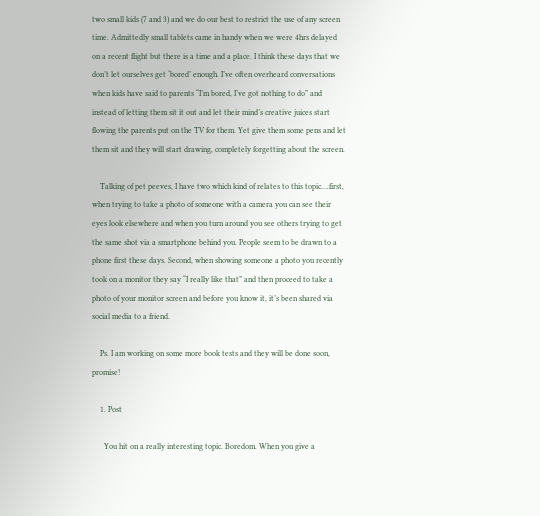two small kids (7 and 3) and we do our best to restrict the use of any screen time. Admittedly small tablets came in handy when we were 4hrs delayed on a recent flight but there is a time and a place. I think these days that we don’t let ourselves get ‘bored’ enough. I’ve often overheard conversations when kids have said to parents “I’m bored, I’ve got nothing to do” and instead of letting them sit it out and let their mind’s creative juices start flowing the parents put on the TV for them. Yet give them some pens and let them sit and they will start drawing, completely forgetting about the screen.

    Talking of pet peeves, I have two which kind of relates to this topic….first, when trying to take a photo of someone with a camera you can see their eyes look elsewhere and when you turn around you see others trying to get the same shot via a smartphone behind you. People seem to be drawn to a phone first these days. Second, when showing someone a photo you recently took on a monitor they say “I really like that” and then proceed to take a photo of your monitor screen and before you know it, it’s been shared via social media to a friend.

    Ps. I am working on some more book tests and they will be done soon, promise!

    1. Post

      You hit on a really interesting topic. Boredom. When you give a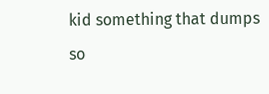kid something that dumps so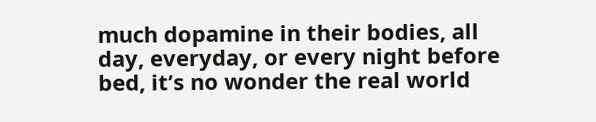much dopamine in their bodies, all day, everyday, or every night before bed, it’s no wonder the real world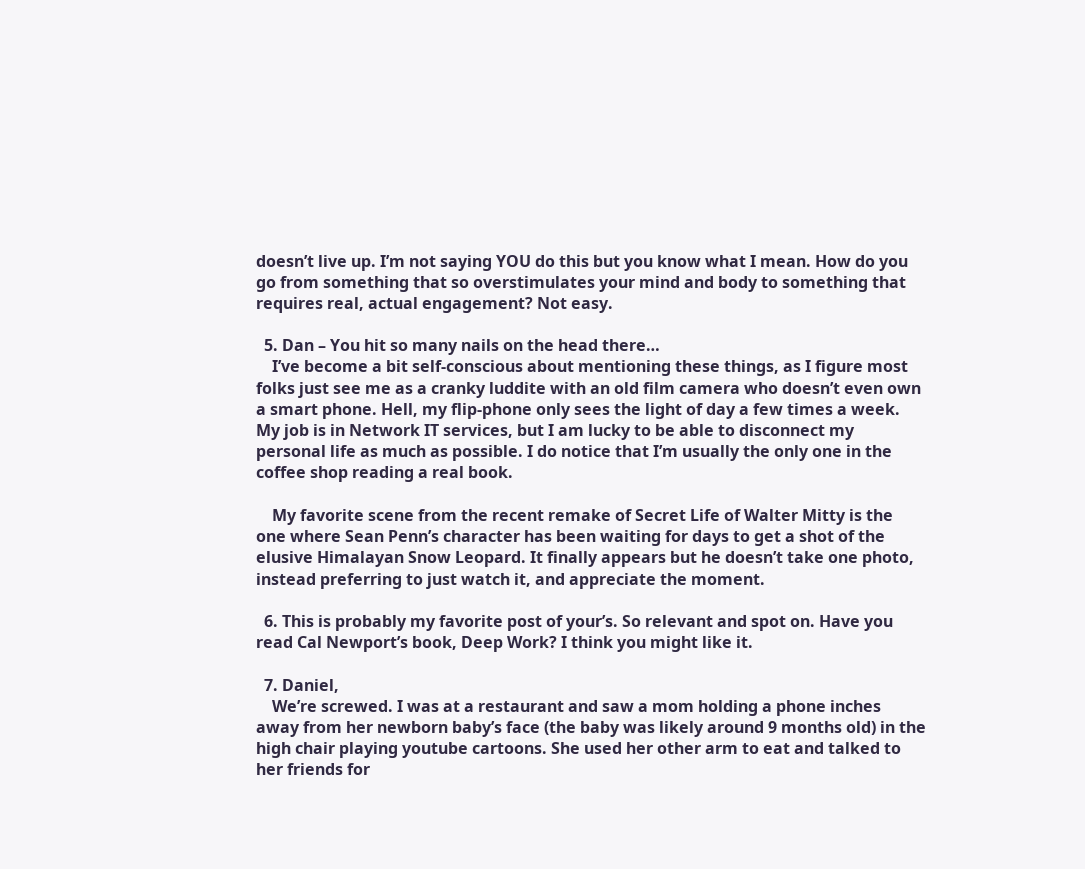doesn’t live up. I’m not saying YOU do this but you know what I mean. How do you go from something that so overstimulates your mind and body to something that requires real, actual engagement? Not easy.

  5. Dan – You hit so many nails on the head there…
    I’ve become a bit self-conscious about mentioning these things, as I figure most folks just see me as a cranky luddite with an old film camera who doesn’t even own a smart phone. Hell, my flip-phone only sees the light of day a few times a week. My job is in Network IT services, but I am lucky to be able to disconnect my personal life as much as possible. I do notice that I’m usually the only one in the coffee shop reading a real book.

    My favorite scene from the recent remake of Secret Life of Walter Mitty is the one where Sean Penn’s character has been waiting for days to get a shot of the elusive Himalayan Snow Leopard. It finally appears but he doesn’t take one photo, instead preferring to just watch it, and appreciate the moment.

  6. This is probably my favorite post of your’s. So relevant and spot on. Have you read Cal Newport’s book, Deep Work? I think you might like it.

  7. Daniel,
    We’re screwed. I was at a restaurant and saw a mom holding a phone inches away from her newborn baby’s face (the baby was likely around 9 months old) in the high chair playing youtube cartoons. She used her other arm to eat and talked to her friends for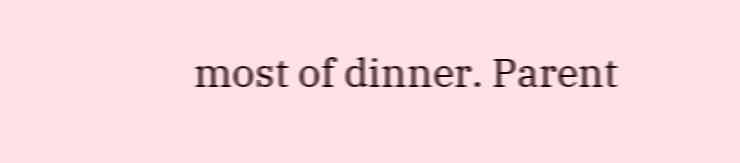most of dinner. Parent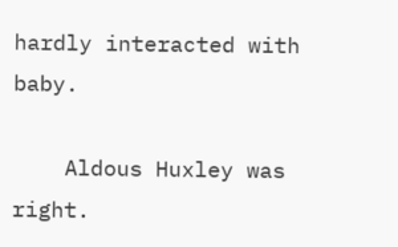hardly interacted with baby.

    Aldous Huxley was right.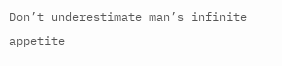Don’t underestimate man’s infinite appetite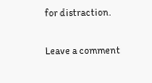for distraction.

Leave a comment